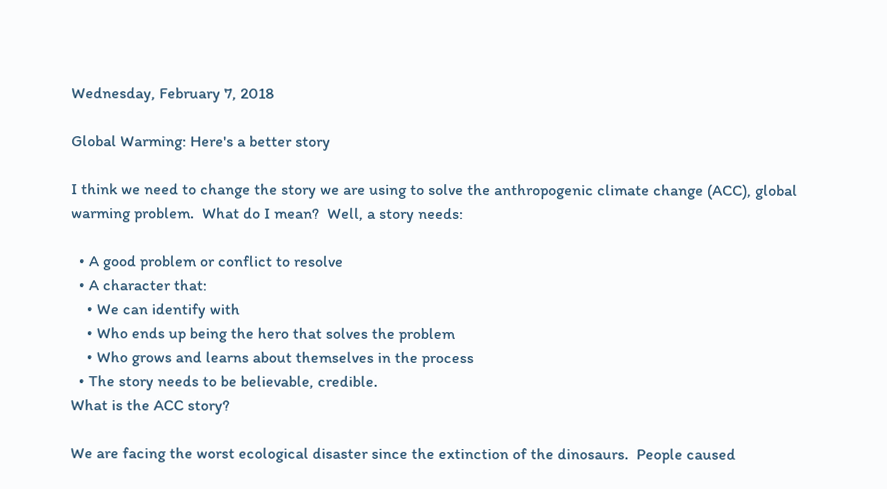Wednesday, February 7, 2018

Global Warming: Here's a better story

I think we need to change the story we are using to solve the anthropogenic climate change (ACC), global warming problem.  What do I mean?  Well, a story needs:

  • A good problem or conflict to resolve
  • A character that:
    • We can identify with
    • Who ends up being the hero that solves the problem
    • Who grows and learns about themselves in the process
  • The story needs to be believable, credible.
What is the ACC story?

We are facing the worst ecological disaster since the extinction of the dinosaurs.  People caused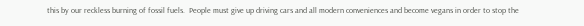this by our reckless burning of fossil fuels.  People must give up driving cars and all modern conveniences and become vegans in order to stop the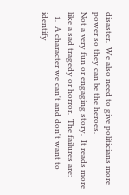disaster.  We also need to give politicians more power so they can be the heroes.
Not a very fun or engaging story.  It reads more like a sad tragedy or horror.  The failures are:
  1.  A character we can't and don't want to identify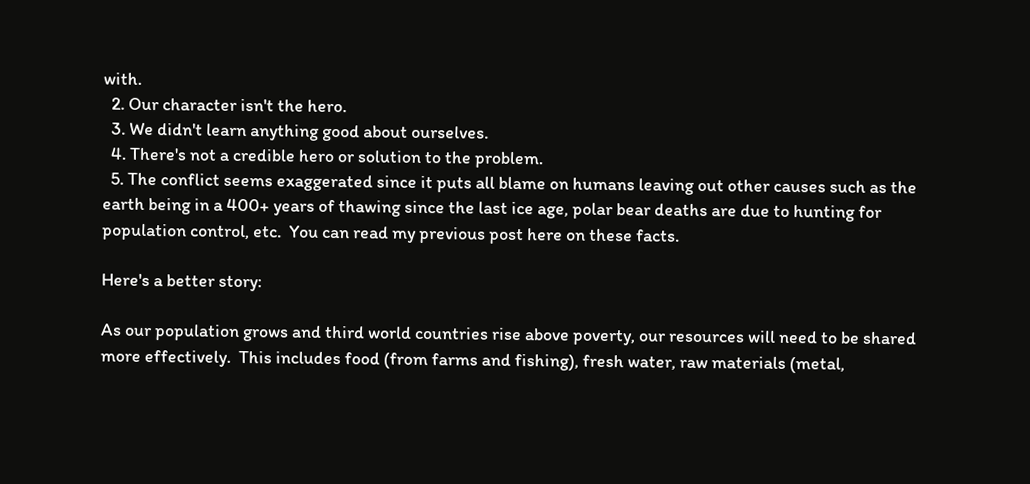with.
  2. Our character isn't the hero.
  3. We didn't learn anything good about ourselves.
  4. There's not a credible hero or solution to the problem.
  5. The conflict seems exaggerated since it puts all blame on humans leaving out other causes such as the earth being in a 400+ years of thawing since the last ice age, polar bear deaths are due to hunting for population control, etc.  You can read my previous post here on these facts.

Here's a better story:

As our population grows and third world countries rise above poverty, our resources will need to be shared more effectively.  This includes food (from farms and fishing), fresh water, raw materials (metal,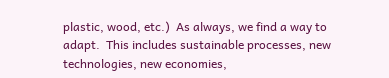plastic, wood, etc.)  As always, we find a way to adapt.  This includes sustainable processes, new technologies, new economies,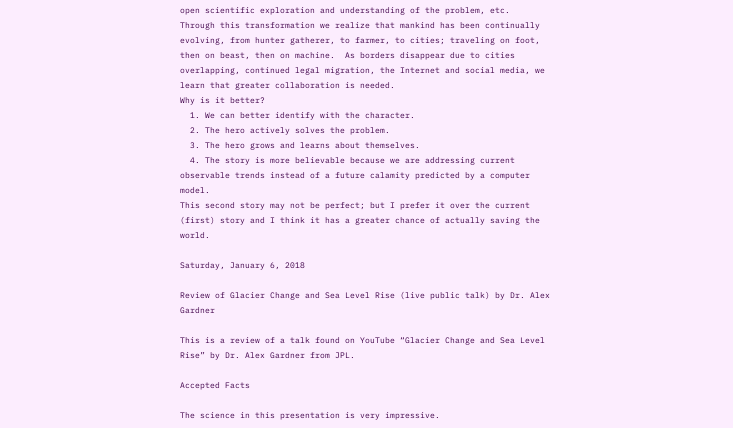open scientific exploration and understanding of the problem, etc.  Through this transformation we realize that mankind has been continually evolving, from hunter gatherer, to farmer, to cities; traveling on foot, then on beast, then on machine.  As borders disappear due to cities overlapping, continued legal migration, the Internet and social media, we learn that greater collaboration is needed.
Why is it better?
  1. We can better identify with the character.
  2. The hero actively solves the problem.
  3. The hero grows and learns about themselves.
  4. The story is more believable because we are addressing current observable trends instead of a future calamity predicted by a computer model.
This second story may not be perfect; but I prefer it over the current (first) story and I think it has a greater chance of actually saving the world.

Saturday, January 6, 2018

Review of Glacier Change and Sea Level Rise (live public talk) by Dr. Alex Gardner

This is a review of a talk found on YouTube “Glacier Change and Sea Level Rise” by Dr. Alex Gardner from JPL.

Accepted Facts

The science in this presentation is very impressive.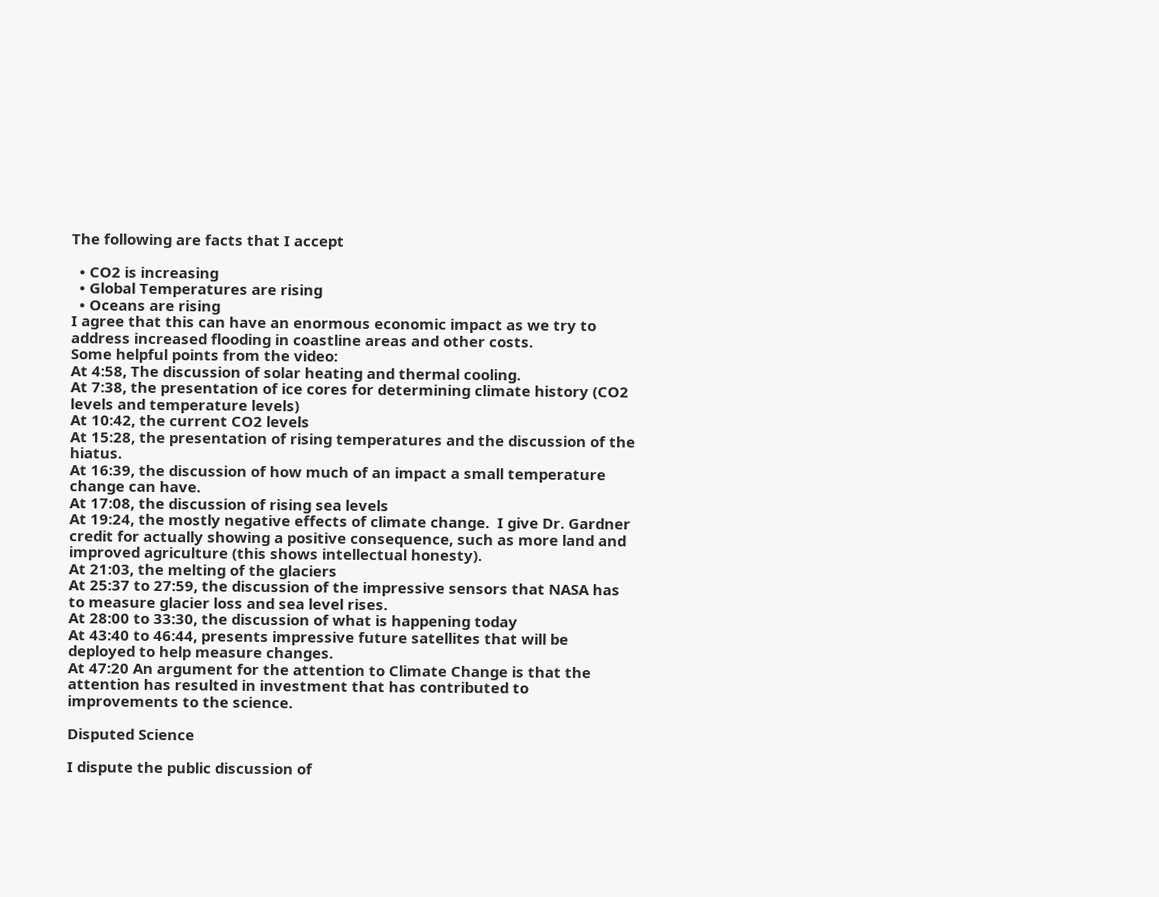The following are facts that I accept

  • CO2 is increasing
  • Global Temperatures are rising
  • Oceans are rising
I agree that this can have an enormous economic impact as we try to address increased flooding in coastline areas and other costs.
Some helpful points from the video:
At 4:58, The discussion of solar heating and thermal cooling.
At 7:38, the presentation of ice cores for determining climate history (CO2 levels and temperature levels)
At 10:42, the current CO2 levels
At 15:28, the presentation of rising temperatures and the discussion of the hiatus.
At 16:39, the discussion of how much of an impact a small temperature change can have.
At 17:08, the discussion of rising sea levels
At 19:24, the mostly negative effects of climate change.  I give Dr. Gardner credit for actually showing a positive consequence, such as more land and improved agriculture (this shows intellectual honesty).
At 21:03, the melting of the glaciers
At 25:37 to 27:59, the discussion of the impressive sensors that NASA has to measure glacier loss and sea level rises.
At 28:00 to 33:30, the discussion of what is happening today
At 43:40 to 46:44, presents impressive future satellites that will be deployed to help measure changes.
At 47:20 An argument for the attention to Climate Change is that the attention has resulted in investment that has contributed to improvements to the science.

Disputed Science

I dispute the public discussion of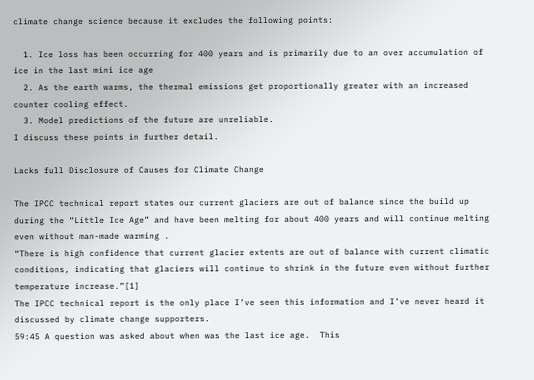climate change science because it excludes the following points:

  1. Ice loss has been occurring for 400 years and is primarily due to an over accumulation of ice in the last mini ice age
  2. As the earth warms, the thermal emissions get proportionally greater with an increased counter cooling effect.
  3. Model predictions of the future are unreliable.
I discuss these points in further detail.

Lacks full Disclosure of Causes for Climate Change

The IPCC technical report states our current glaciers are out of balance since the build up during the “Little Ice Age” and have been melting for about 400 years and will continue melting even without man-made warming .
“There is high confidence that current glacier extents are out of balance with current climatic conditions, indicating that glaciers will continue to shrink in the future even without further temperature increase.”[1]
The IPCC technical report is the only place I’ve seen this information and I’ve never heard it discussed by climate change supporters.
59:45 A question was asked about when was the last ice age.  This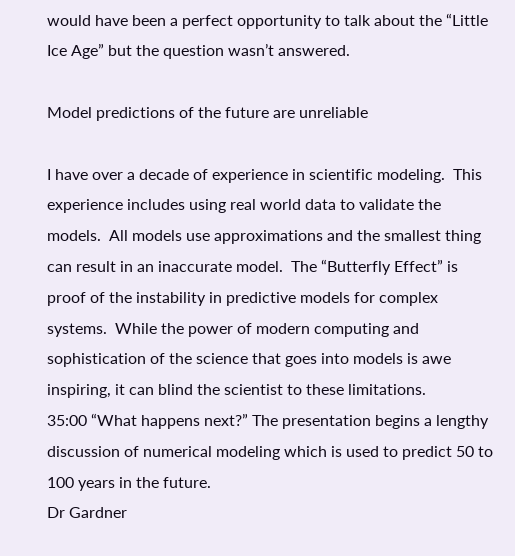would have been a perfect opportunity to talk about the “Little Ice Age” but the question wasn’t answered.

Model predictions of the future are unreliable

I have over a decade of experience in scientific modeling.  This experience includes using real world data to validate the models.  All models use approximations and the smallest thing can result in an inaccurate model.  The “Butterfly Effect” is proof of the instability in predictive models for complex systems.  While the power of modern computing and sophistication of the science that goes into models is awe inspiring, it can blind the scientist to these limitations.
35:00 “What happens next?” The presentation begins a lengthy discussion of numerical modeling which is used to predict 50 to 100 years in the future.
Dr Gardner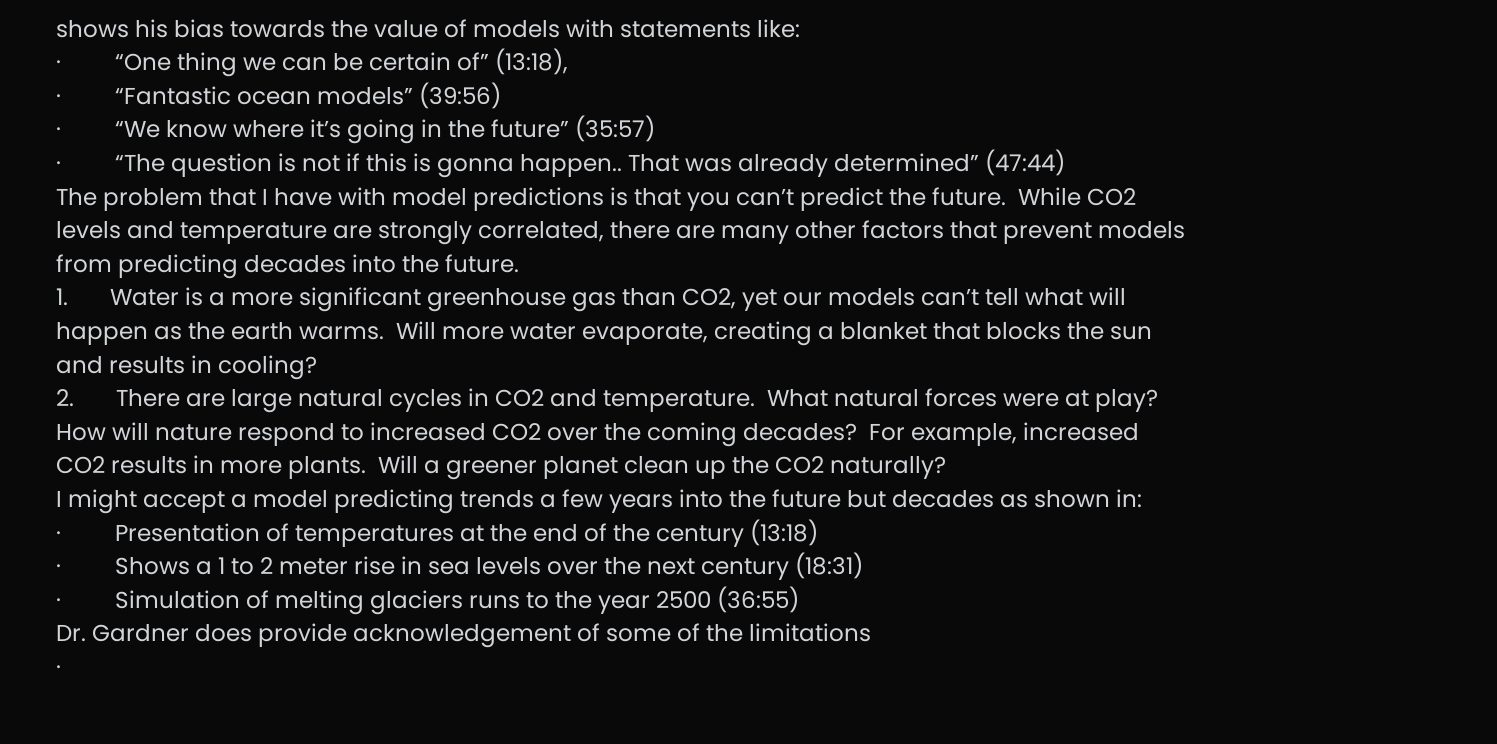shows his bias towards the value of models with statements like:
·         “One thing we can be certain of” (13:18),
·         “Fantastic ocean models” (39:56)
·         “We know where it’s going in the future” (35:57)
·         “The question is not if this is gonna happen.. That was already determined” (47:44)
The problem that I have with model predictions is that you can’t predict the future.  While CO2 levels and temperature are strongly correlated, there are many other factors that prevent models from predicting decades into the future.
1.       Water is a more significant greenhouse gas than CO2, yet our models can’t tell what will happen as the earth warms.  Will more water evaporate, creating a blanket that blocks the sun and results in cooling?
2.       There are large natural cycles in CO2 and temperature.  What natural forces were at play?  How will nature respond to increased CO2 over the coming decades?  For example, increased CO2 results in more plants.  Will a greener planet clean up the CO2 naturally?
I might accept a model predicting trends a few years into the future but decades as shown in:
·         Presentation of temperatures at the end of the century (13:18)
·         Shows a 1 to 2 meter rise in sea levels over the next century (18:31)
·         Simulation of melting glaciers runs to the year 2500 (36:55)
Dr. Gardner does provide acknowledgement of some of the limitations
·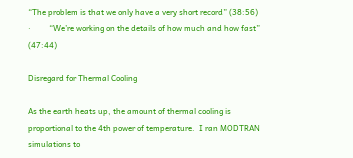“The problem is that we only have a very short record” (38:56)
·         “We’re working on the details of how much and how fast” (47:44)

Disregard for Thermal Cooling

As the earth heats up, the amount of thermal cooling is proportional to the 4th power of temperature.  I ran MODTRAN simulations to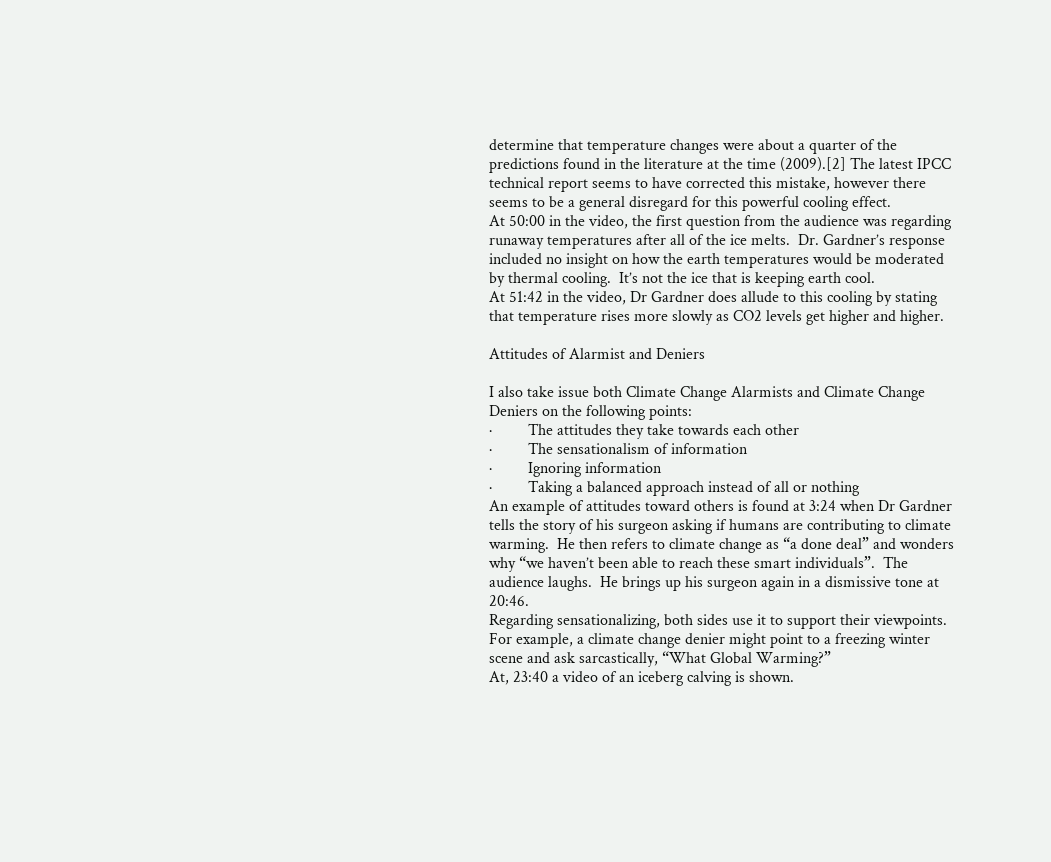determine that temperature changes were about a quarter of the predictions found in the literature at the time (2009).[2] The latest IPCC technical report seems to have corrected this mistake, however there seems to be a general disregard for this powerful cooling effect.
At 50:00 in the video, the first question from the audience was regarding runaway temperatures after all of the ice melts.  Dr. Gardner’s response included no insight on how the earth temperatures would be moderated by thermal cooling.  It’s not the ice that is keeping earth cool.
At 51:42 in the video, Dr Gardner does allude to this cooling by stating that temperature rises more slowly as CO2 levels get higher and higher.

Attitudes of Alarmist and Deniers

I also take issue both Climate Change Alarmists and Climate Change Deniers on the following points:
·         The attitudes they take towards each other
·         The sensationalism of information
·         Ignoring information
·         Taking a balanced approach instead of all or nothing
An example of attitudes toward others is found at 3:24 when Dr Gardner tells the story of his surgeon asking if humans are contributing to climate warming.  He then refers to climate change as “a done deal” and wonders why “we haven’t been able to reach these smart individuals”.  The audience laughs.  He brings up his surgeon again in a dismissive tone at 20:46.
Regarding sensationalizing, both sides use it to support their viewpoints.  For example, a climate change denier might point to a freezing winter scene and ask sarcastically, “What Global Warming?”
At, 23:40 a video of an iceberg calving is shown.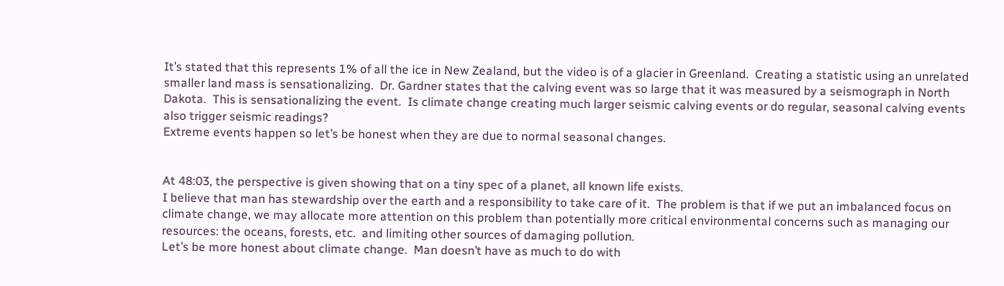It’s stated that this represents 1% of all the ice in New Zealand, but the video is of a glacier in Greenland.  Creating a statistic using an unrelated smaller land mass is sensationalizing.  Dr. Gardner states that the calving event was so large that it was measured by a seismograph in North Dakota.  This is sensationalizing the event.  Is climate change creating much larger seismic calving events or do regular, seasonal calving events also trigger seismic readings?
Extreme events happen so let’s be honest when they are due to normal seasonal changes.


At 48:03, the perspective is given showing that on a tiny spec of a planet, all known life exists.
I believe that man has stewardship over the earth and a responsibility to take care of it.  The problem is that if we put an imbalanced focus on climate change, we may allocate more attention on this problem than potentially more critical environmental concerns such as managing our resources: the oceans, forests, etc.  and limiting other sources of damaging pollution.
Let’s be more honest about climate change.  Man doesn’t have as much to do with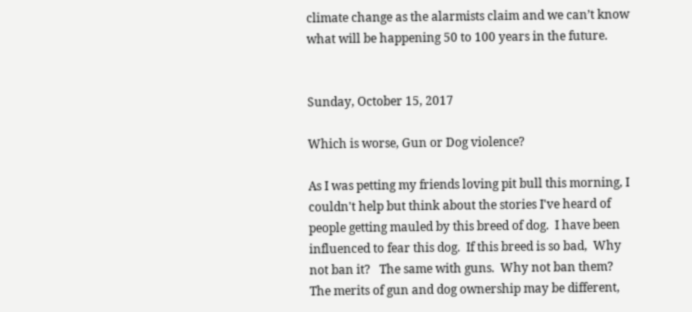climate change as the alarmists claim and we can’t know what will be happening 50 to 100 years in the future.


Sunday, October 15, 2017

Which is worse, Gun or Dog violence?

As I was petting my friends loving pit bull this morning, I couldn't help but think about the stories I've heard of people getting mauled by this breed of dog.  I have been influenced to fear this dog.  If this breed is so bad,  Why not ban it?   The same with guns.  Why not ban them?   The merits of gun and dog ownership may be different,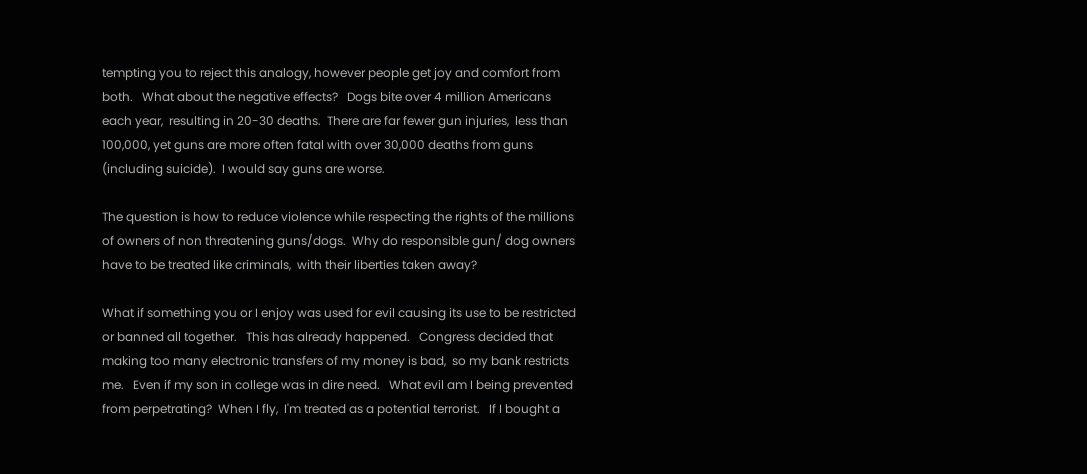tempting you to reject this analogy, however people get joy and comfort from both.   What about the negative effects?   Dogs bite over 4 million Americans each year,  resulting in 20-30 deaths.  There are far fewer gun injuries,  less than 100,000, yet guns are more often fatal with over 30,000 deaths from guns (including suicide).  I would say guns are worse.

The question is how to reduce violence while respecting the rights of the millions of owners of non threatening guns/dogs.  Why do responsible gun/ dog owners have to be treated like criminals,  with their liberties taken away?

What if something you or I enjoy was used for evil causing its use to be restricted or banned all together.   This has already happened.   Congress decided that making too many electronic transfers of my money is bad,  so my bank restricts me.   Even if my son in college was in dire need.   What evil am I being prevented from perpetrating?  When I fly,  I'm treated as a potential terrorist.   If I bought a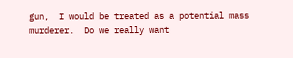gun,  I would be treated as a potential mass murderer.  Do we really want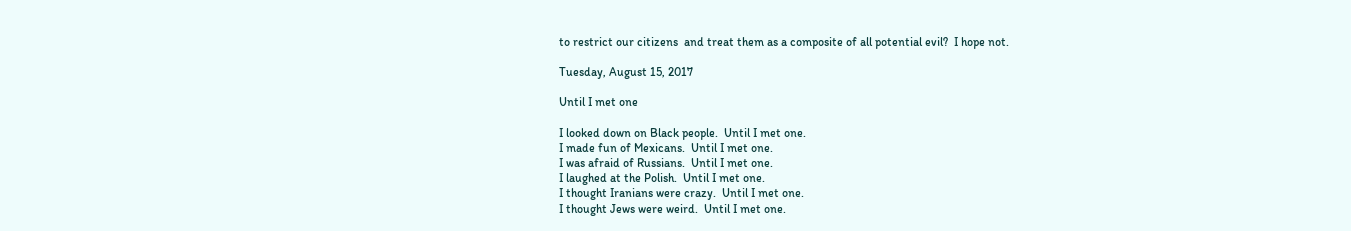to restrict our citizens  and treat them as a composite of all potential evil?  I hope not.

Tuesday, August 15, 2017

Until I met one

I looked down on Black people.  Until I met one.
I made fun of Mexicans.  Until I met one.
I was afraid of Russians.  Until I met one.
I laughed at the Polish.  Until I met one.
I thought Iranians were crazy.  Until I met one.
I thought Jews were weird.  Until I met one.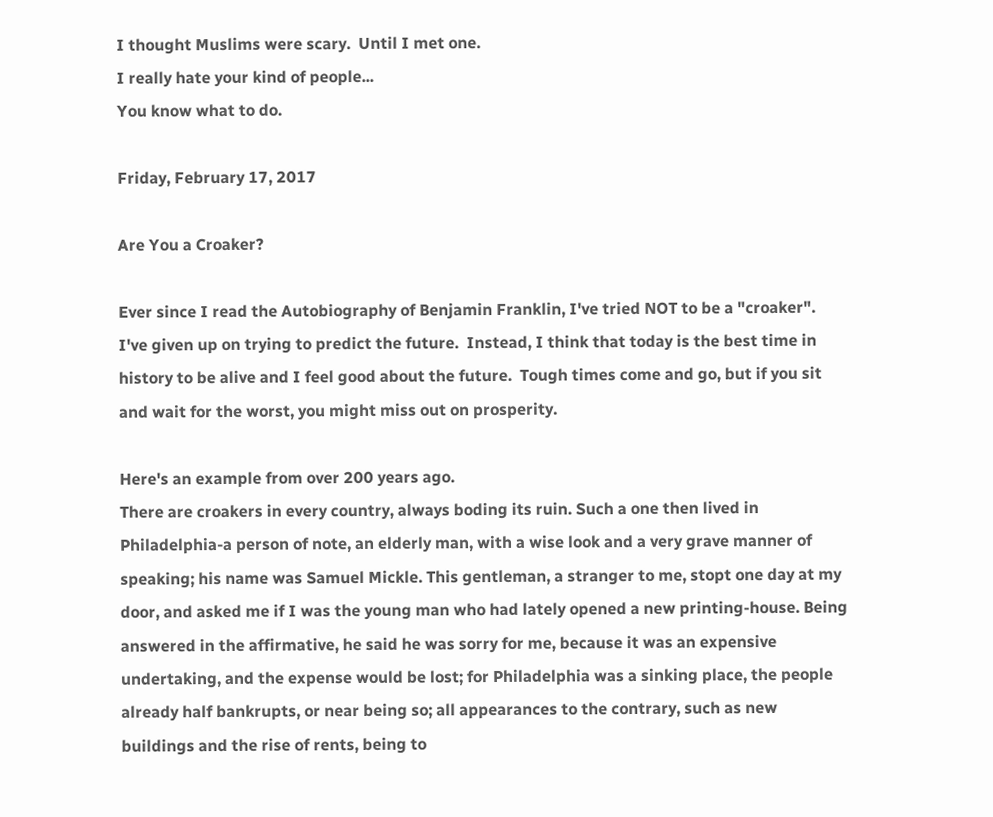I thought Muslims were scary.  Until I met one.
I really hate your kind of people...
You know what to do.

Friday, February 17, 2017

Are You a Croaker?

Ever since I read the Autobiography of Benjamin Franklin, I've tried NOT to be a "croaker".  I've given up on trying to predict the future.  Instead, I think that today is the best time in history to be alive and I feel good about the future.  Tough times come and go, but if you sit and wait for the worst, you might miss out on prosperity.

Here's an example from over 200 years ago.
There are croakers in every country, always boding its ruin. Such a one then lived in Philadelphia-a person of note, an elderly man, with a wise look and a very grave manner of speaking; his name was Samuel Mickle. This gentleman, a stranger to me, stopt one day at my door, and asked me if I was the young man who had lately opened a new printing-house. Being answered in the affirmative, he said he was sorry for me, because it was an expensive undertaking, and the expense would be lost; for Philadelphia was a sinking place, the people already half bankrupts, or near being so; all appearances to the contrary, such as new buildings and the rise of rents, being to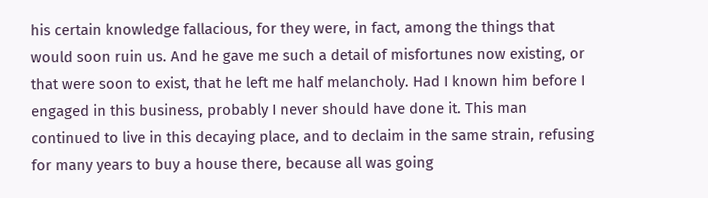his certain knowledge fallacious, for they were, in fact, among the things that would soon ruin us. And he gave me such a detail of misfortunes now existing, or that were soon to exist, that he left me half melancholy. Had I known him before I engaged in this business, probably I never should have done it. This man continued to live in this decaying place, and to declaim in the same strain, refusing for many years to buy a house there, because all was going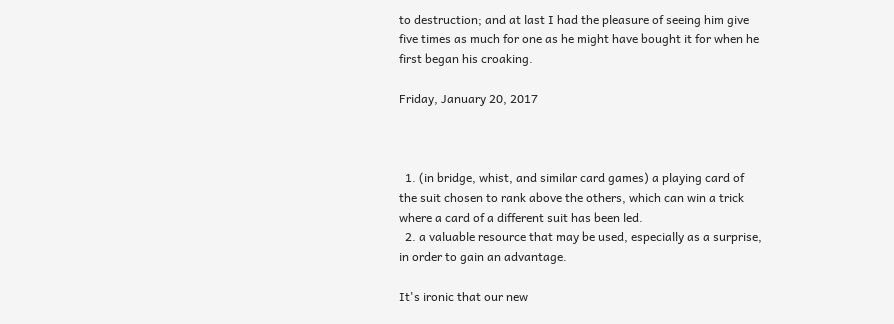to destruction; and at last I had the pleasure of seeing him give five times as much for one as he might have bought it for when he first began his croaking.

Friday, January 20, 2017



  1. (in bridge, whist, and similar card games) a playing card of the suit chosen to rank above the others, which can win a trick where a card of a different suit has been led.
  2. a valuable resource that may be used, especially as a surprise, in order to gain an advantage.

It's ironic that our new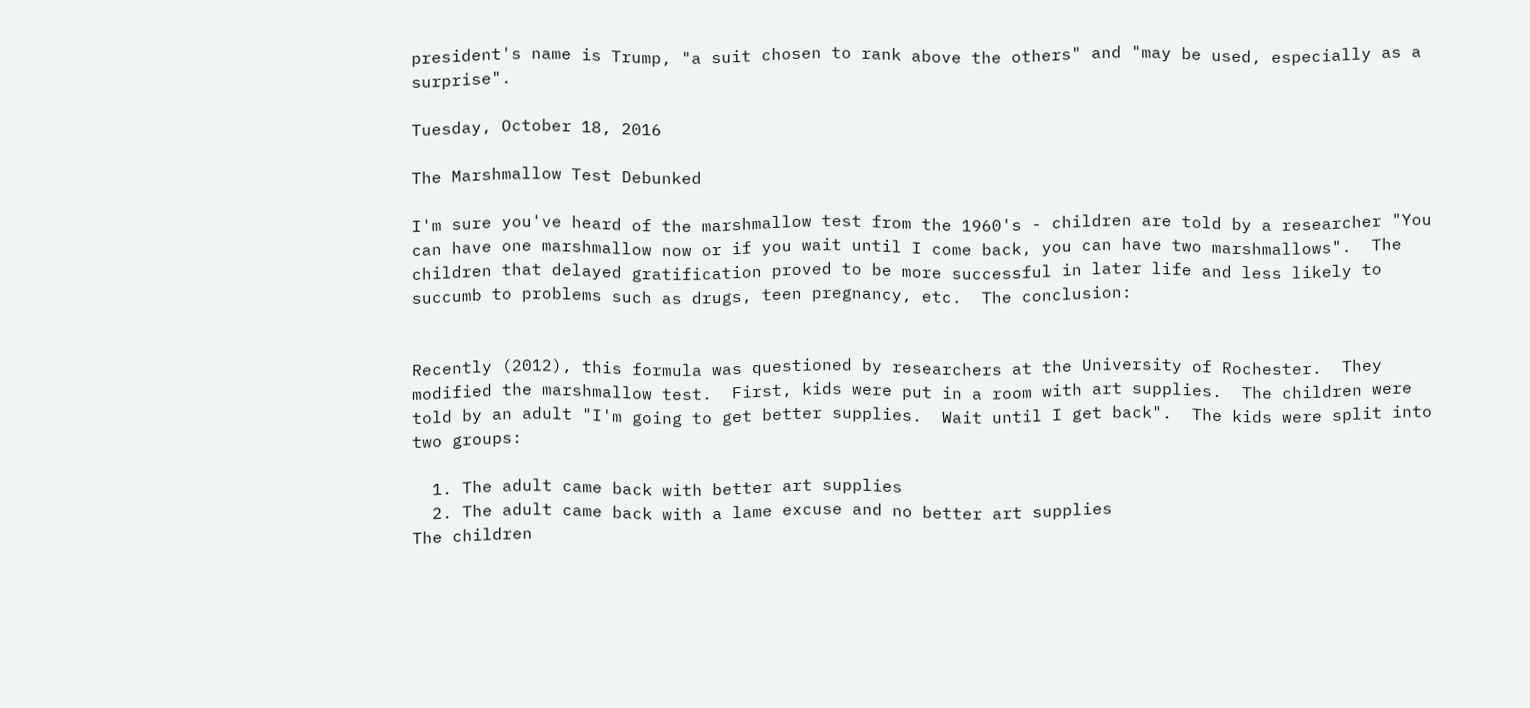president's name is Trump, "a suit chosen to rank above the others" and "may be used, especially as a surprise".

Tuesday, October 18, 2016

The Marshmallow Test Debunked

I'm sure you've heard of the marshmallow test from the 1960's - children are told by a researcher "You can have one marshmallow now or if you wait until I come back, you can have two marshmallows".  The children that delayed gratification proved to be more successful in later life and less likely to succumb to problems such as drugs, teen pregnancy, etc.  The conclusion:


Recently (2012), this formula was questioned by researchers at the University of Rochester.  They modified the marshmallow test.  First, kids were put in a room with art supplies.  The children were told by an adult "I'm going to get better supplies.  Wait until I get back".  The kids were split into two groups:

  1. The adult came back with better art supplies
  2. The adult came back with a lame excuse and no better art supplies
The children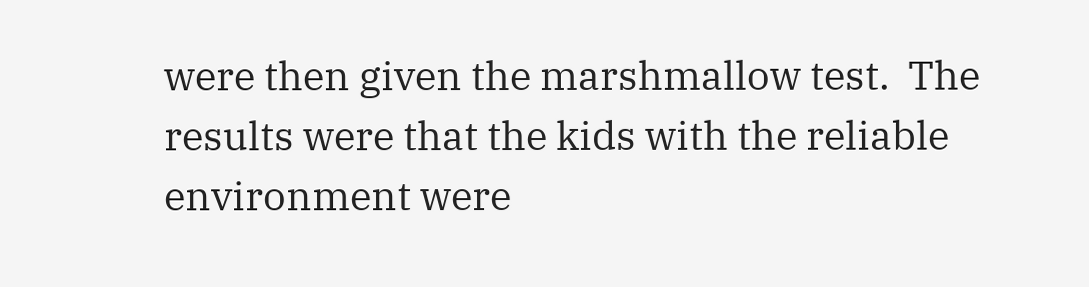were then given the marshmallow test.  The results were that the kids with the reliable environment were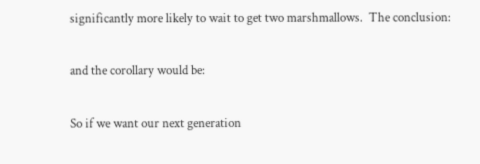significantly more likely to wait to get two marshmallows.  The conclusion:


and the corollary would be:


So if we want our next generation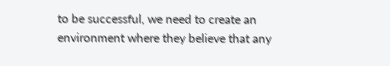to be successful, we need to create an environment where they believe that any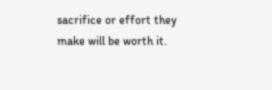sacrifice or effort they make will be worth it.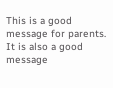This is a good message for parents.  It is also a good message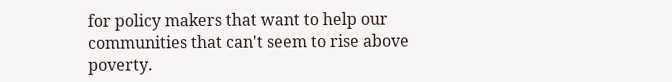for policy makers that want to help our communities that can't seem to rise above poverty.